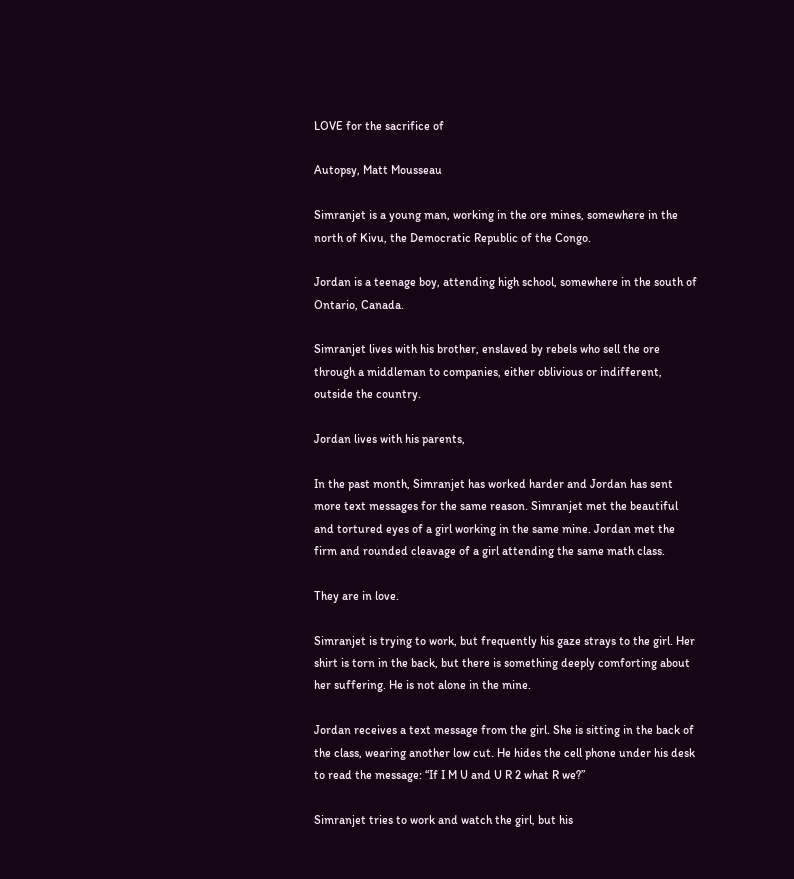LOVE for the sacrifice of

Autopsy, Matt Mousseau

Simranjet is a young man, working in the ore mines, somewhere in the north of Kivu, the Democratic Republic of the Congo.

Jordan is a teenage boy, attending high school, somewhere in the south of Ontario, Canada.

Simranjet lives with his brother, enslaved by rebels who sell the ore through a middleman to companies, either oblivious or indifferent, outside the country.

Jordan lives with his parents,

In the past month, Simranjet has worked harder and Jordan has sent more text messages for the same reason. Simranjet met the beautiful and tortured eyes of a girl working in the same mine. Jordan met the firm and rounded cleavage of a girl attending the same math class.

They are in love.

Simranjet is trying to work, but frequently his gaze strays to the girl. Her shirt is torn in the back, but there is something deeply comforting about her suffering. He is not alone in the mine.

Jordan receives a text message from the girl. She is sitting in the back of the class, wearing another low cut. He hides the cell phone under his desk to read the message: “If I M U and U R 2 what R we?”

Simranjet tries to work and watch the girl, but his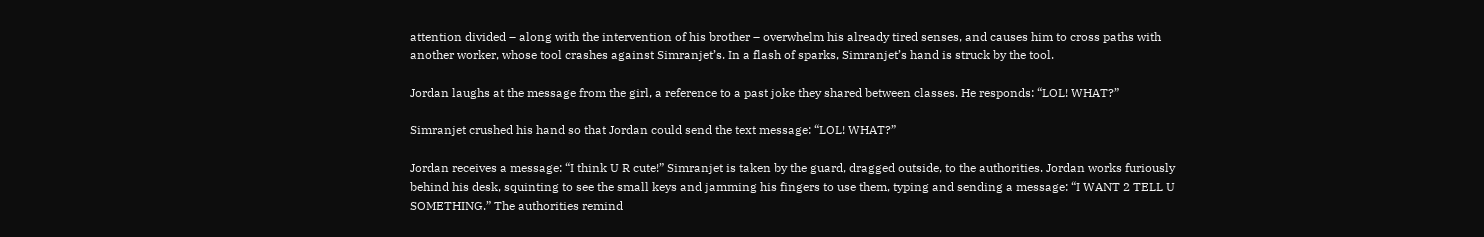attention divided – along with the intervention of his brother – overwhelm his already tired senses, and causes him to cross paths with another worker, whose tool crashes against Simranjet’s. In a flash of sparks, Simranjet’s hand is struck by the tool.

Jordan laughs at the message from the girl, a reference to a past joke they shared between classes. He responds: “LOL! WHAT?”

Simranjet crushed his hand so that Jordan could send the text message: “LOL! WHAT?”

Jordan receives a message: “I think U R cute!” Simranjet is taken by the guard, dragged outside, to the authorities. Jordan works furiously behind his desk, squinting to see the small keys and jamming his fingers to use them, typing and sending a message: “I WANT 2 TELL U SOMETHING.” The authorities remind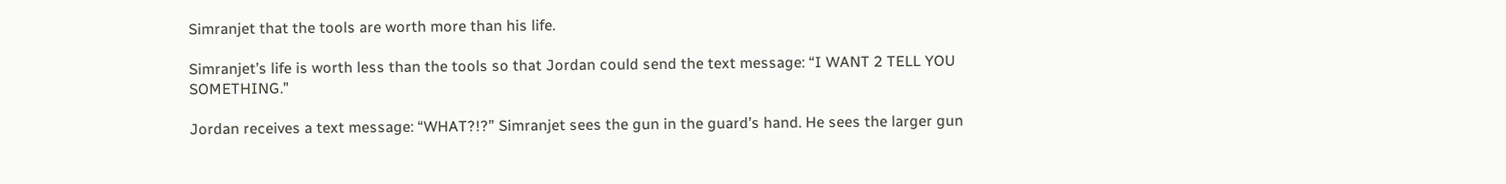Simranjet that the tools are worth more than his life.

Simranjet’s life is worth less than the tools so that Jordan could send the text message: “I WANT 2 TELL YOU SOMETHING.”

Jordan receives a text message: “WHAT?!?” Simranjet sees the gun in the guard’s hand. He sees the larger gun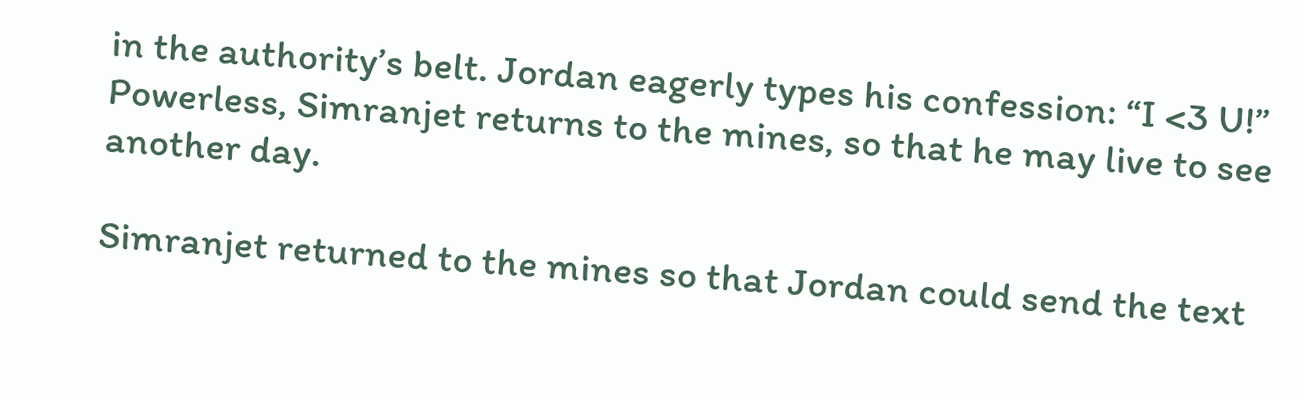in the authority’s belt. Jordan eagerly types his confession: “I <3 U!” Powerless, Simranjet returns to the mines, so that he may live to see another day.

Simranjet returned to the mines so that Jordan could send the text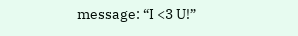message: “I <3 U!”